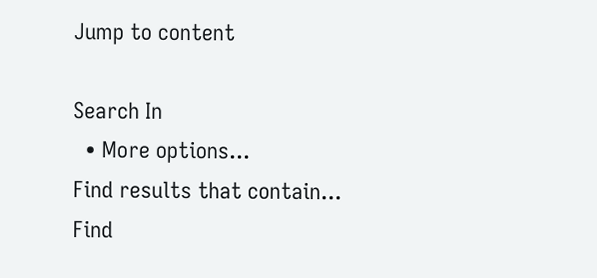Jump to content

Search In
  • More options...
Find results that contain...
Find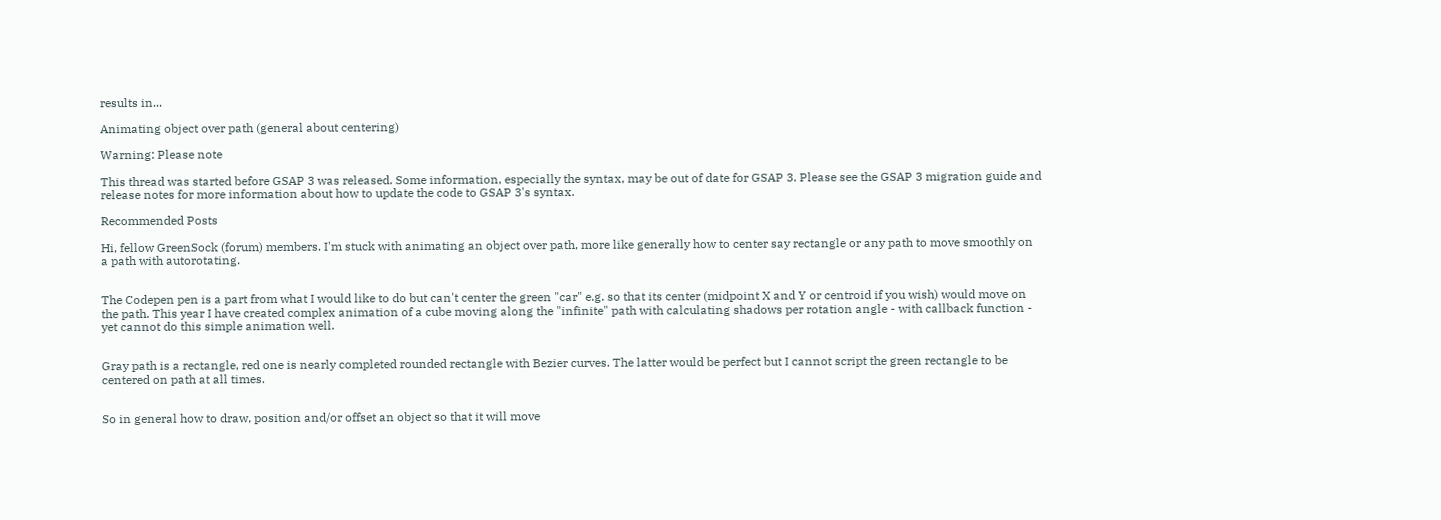results in...

Animating object over path (general about centering)

Warning: Please note

This thread was started before GSAP 3 was released. Some information, especially the syntax, may be out of date for GSAP 3. Please see the GSAP 3 migration guide and release notes for more information about how to update the code to GSAP 3's syntax.

Recommended Posts

Hi, fellow GreenSock (forum) members. I'm stuck with animating an object over path, more like generally how to center say rectangle or any path to move smoothly on a path with autorotating.


The Codepen pen is a part from what I would like to do but can't center the green "car" e.g. so that its center (midpoint X and Y or centroid if you wish) would move on the path. This year I have created complex animation of a cube moving along the "infinite" path with calculating shadows per rotation angle - with callback function - yet cannot do this simple animation well.


Gray path is a rectangle, red one is nearly completed rounded rectangle with Bezier curves. The latter would be perfect but I cannot script the green rectangle to be centered on path at all times.


So in general how to draw, position and/or offset an object so that it will move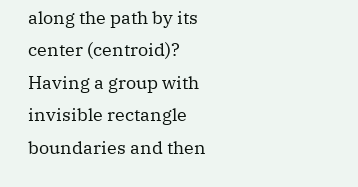along the path by its center (centroid)? Having a group with invisible rectangle boundaries and then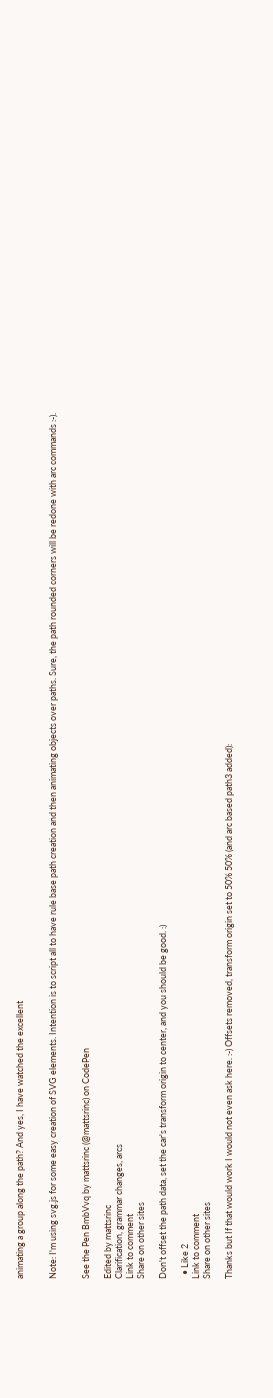animating a group along the path? And yes, I have watched the excellent


Note: I'm using svg.js for some easy creation of SVG elements. Intention is to script all to have rule base path creation and then animating objects over paths. Sure, the path rounded corners will be redone with arc commands :-).


See the Pen BmbVvq by mattsrinc (@mattsrinc) on CodePen

Edited by mattsrinc
Clarification, grammar changes, arcs
Link to comment
Share on other sites

Don't offset the path data, set the car's transform origin to center, and you should be good. :)

  • Like 2
Link to comment
Share on other sites

Thanks but If that would work I would not even ask here. :-) Offsets removed, transform origin set to 50% 50% (and arc based path3 added):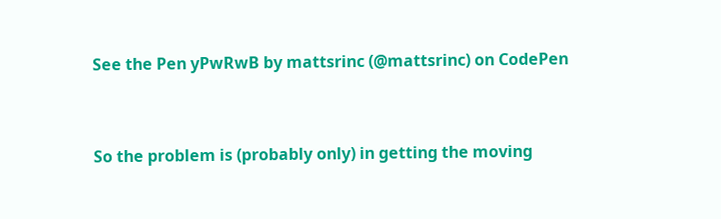See the Pen yPwRwB by mattsrinc (@mattsrinc) on CodePen


So the problem is (probably only) in getting the moving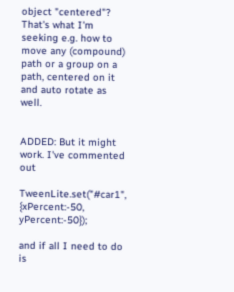object "centered"? That's what I'm seeking e.g. how to move any (compound) path or a group on a path, centered on it and auto rotate as well.


ADDED: But it might work. I've commented out

TweenLite.set("#car1", {xPercent:-50, yPercent:-50});

and if all I need to do is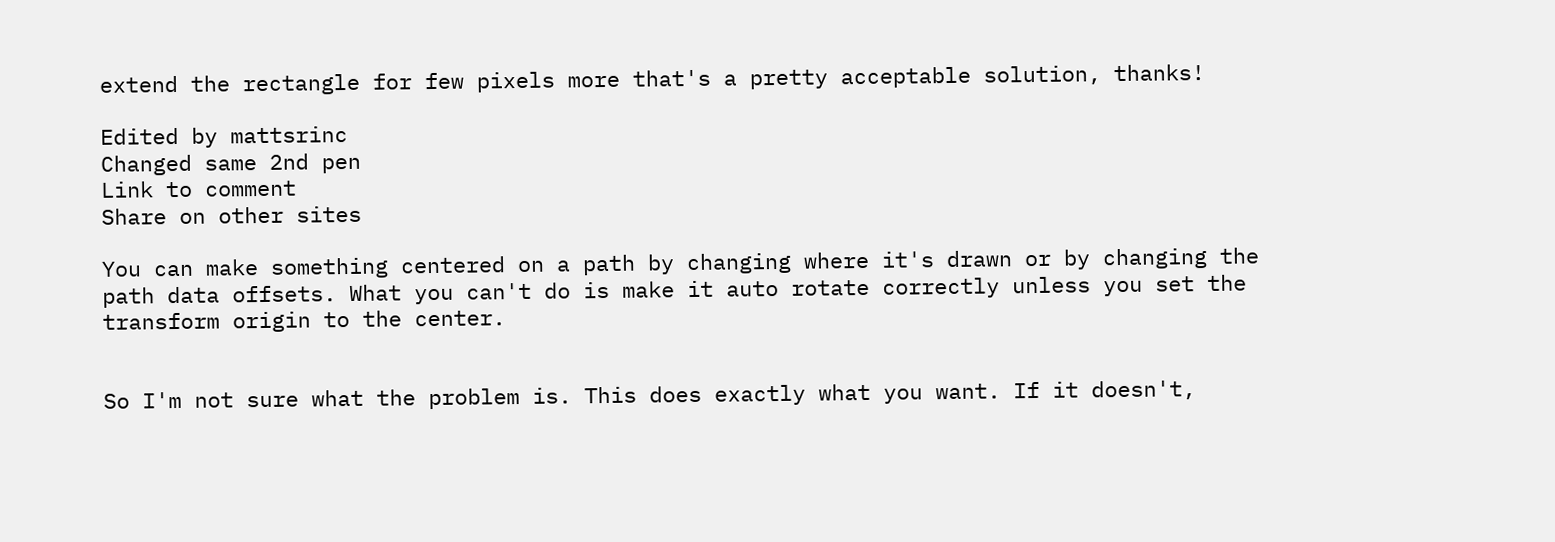extend the rectangle for few pixels more that's a pretty acceptable solution, thanks!

Edited by mattsrinc
Changed same 2nd pen
Link to comment
Share on other sites

You can make something centered on a path by changing where it's drawn or by changing the path data offsets. What you can't do is make it auto rotate correctly unless you set the transform origin to the center.


So I'm not sure what the problem is. This does exactly what you want. If it doesn't,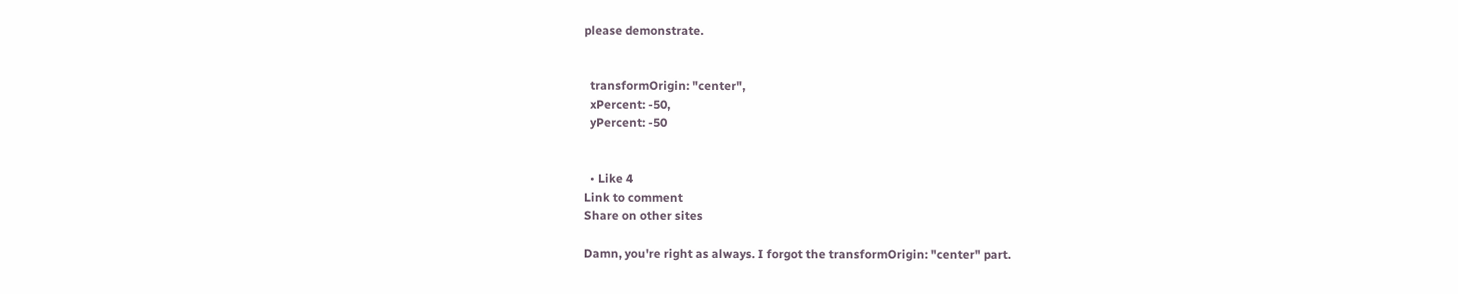please demonstrate.


  transformOrigin: "center",
  xPercent: -50,
  yPercent: -50


  • Like 4
Link to comment
Share on other sites

Damn, you're right as always. I forgot the transformOrigin: "center" part.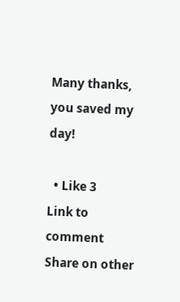Many thanks, you saved my day!

  • Like 3
Link to comment
Share on other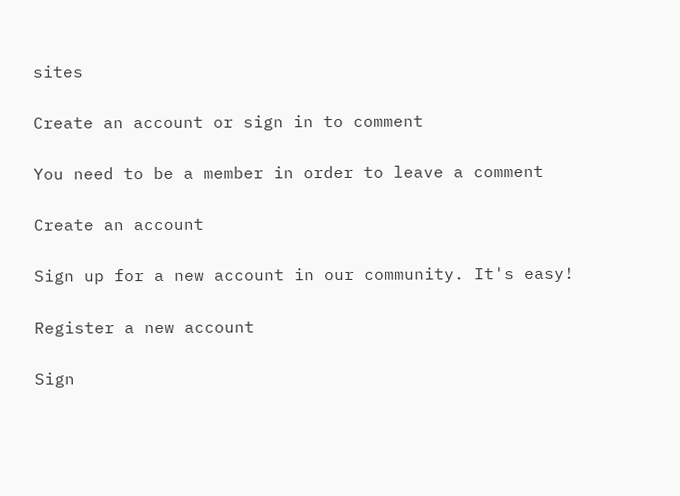sites

Create an account or sign in to comment

You need to be a member in order to leave a comment

Create an account

Sign up for a new account in our community. It's easy!

Register a new account

Sign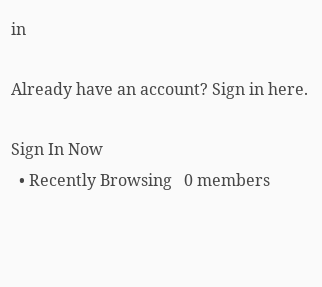in

Already have an account? Sign in here.

Sign In Now
  • Recently Browsing   0 members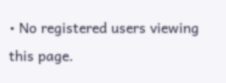• No registered users viewing this page.